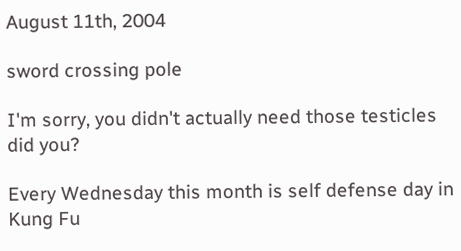August 11th, 2004

sword crossing pole

I'm sorry, you didn't actually need those testicles did you?

Every Wednesday this month is self defense day in Kung Fu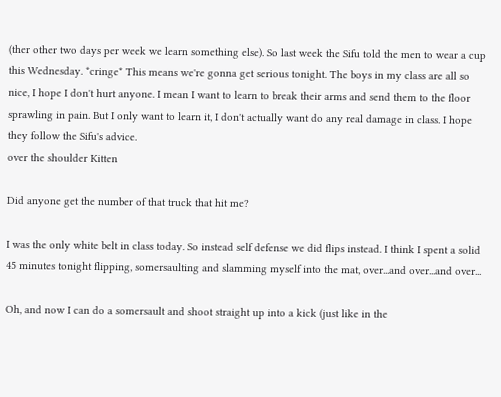(ther other two days per week we learn something else). So last week the Sifu told the men to wear a cup this Wednesday. *cringe* This means we're gonna get serious tonight. The boys in my class are all so nice, I hope I don't hurt anyone. I mean I want to learn to break their arms and send them to the floor sprawling in pain. But I only want to learn it, I don't actually want do any real damage in class. I hope they follow the Sifu's advice.
over the shoulder Kitten

Did anyone get the number of that truck that hit me?

I was the only white belt in class today. So instead self defense we did flips instead. I think I spent a solid 45 minutes tonight flipping, somersaulting and slamming myself into the mat, over...and over...and over...

Oh, and now I can do a somersault and shoot straight up into a kick (just like in the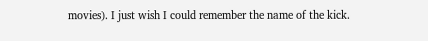movies). I just wish I could remember the name of the kick.